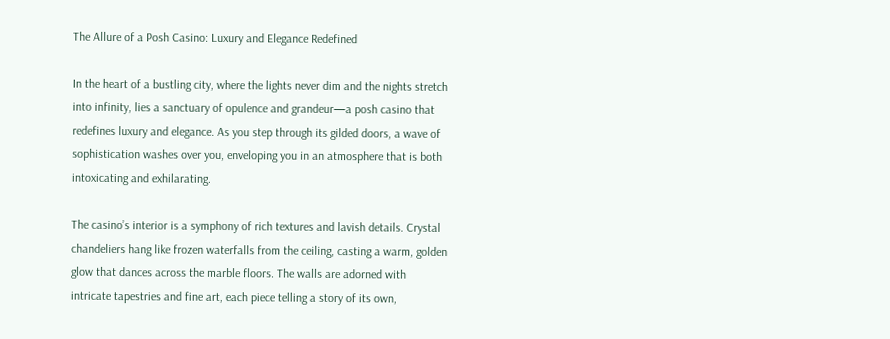The Allure of a Posh Casino: Luxury and Elegance Redefined

In the heart of a bustling city, where the lights never dim and the nights stretch into infinity, lies a sanctuary of opulence and grandeur—a posh casino that redefines luxury and elegance. As you step through its gilded doors, a wave of sophistication washes over you, enveloping you in an atmosphere that is both intoxicating and exhilarating.

The casino’s interior is a symphony of rich textures and lavish details. Crystal chandeliers hang like frozen waterfalls from the ceiling, casting a warm, golden glow that dances across the marble floors. The walls are adorned with intricate tapestries and fine art, each piece telling a story of its own,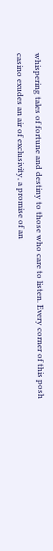whispering tales of fortune and destiny to those who care to listen. Every corner of this posh casino exudes an air of exclusivity, a promise of an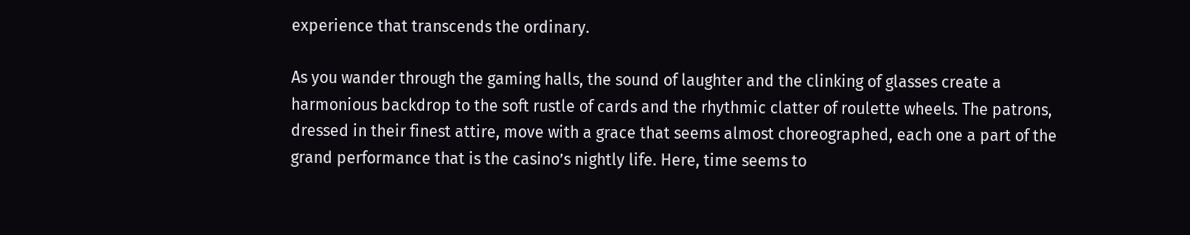experience that transcends the ordinary.

As you wander through the gaming halls, the sound of laughter and the clinking of glasses create a harmonious backdrop to the soft rustle of cards and the rhythmic clatter of roulette wheels. The patrons, dressed in their finest attire, move with a grace that seems almost choreographed, each one a part of the grand performance that is the casino’s nightly life. Here, time seems to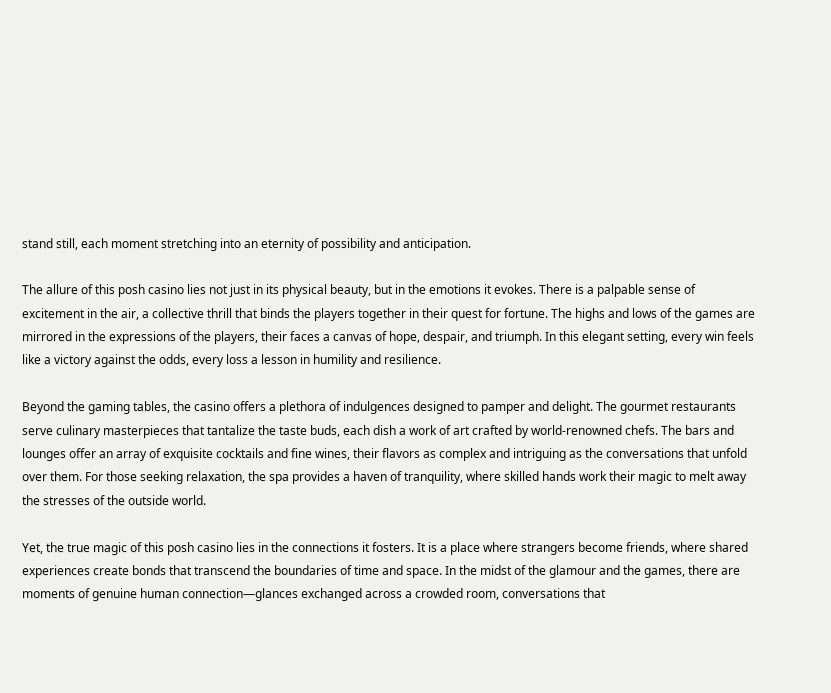stand still, each moment stretching into an eternity of possibility and anticipation.

The allure of this posh casino lies not just in its physical beauty, but in the emotions it evokes. There is a palpable sense of excitement in the air, a collective thrill that binds the players together in their quest for fortune. The highs and lows of the games are mirrored in the expressions of the players, their faces a canvas of hope, despair, and triumph. In this elegant setting, every win feels like a victory against the odds, every loss a lesson in humility and resilience.

Beyond the gaming tables, the casino offers a plethora of indulgences designed to pamper and delight. The gourmet restaurants serve culinary masterpieces that tantalize the taste buds, each dish a work of art crafted by world-renowned chefs. The bars and lounges offer an array of exquisite cocktails and fine wines, their flavors as complex and intriguing as the conversations that unfold over them. For those seeking relaxation, the spa provides a haven of tranquility, where skilled hands work their magic to melt away the stresses of the outside world.

Yet, the true magic of this posh casino lies in the connections it fosters. It is a place where strangers become friends, where shared experiences create bonds that transcend the boundaries of time and space. In the midst of the glamour and the games, there are moments of genuine human connection—glances exchanged across a crowded room, conversations that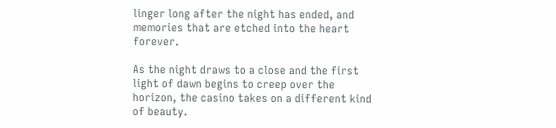linger long after the night has ended, and memories that are etched into the heart forever.

As the night draws to a close and the first light of dawn begins to creep over the horizon, the casino takes on a different kind of beauty.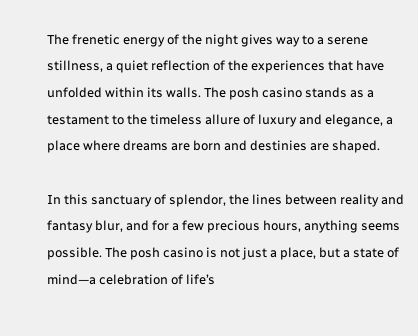The frenetic energy of the night gives way to a serene stillness, a quiet reflection of the experiences that have unfolded within its walls. The posh casino stands as a testament to the timeless allure of luxury and elegance, a place where dreams are born and destinies are shaped.

In this sanctuary of splendor, the lines between reality and fantasy blur, and for a few precious hours, anything seems possible. The posh casino is not just a place, but a state of mind—a celebration of life’s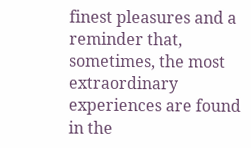finest pleasures and a reminder that, sometimes, the most extraordinary experiences are found in the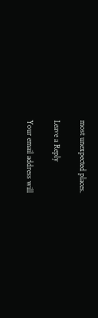most unexpected places.

Leave a Reply

Your email address will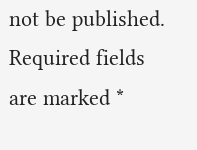not be published. Required fields are marked *